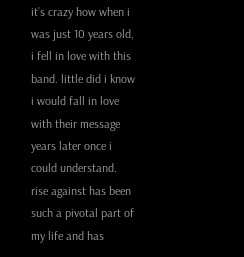it’s crazy how when i was just 10 years old, i fell in love with this band. little did i know i would fall in love with their message years later once i could understand. rise against has been such a pivotal part of my life and has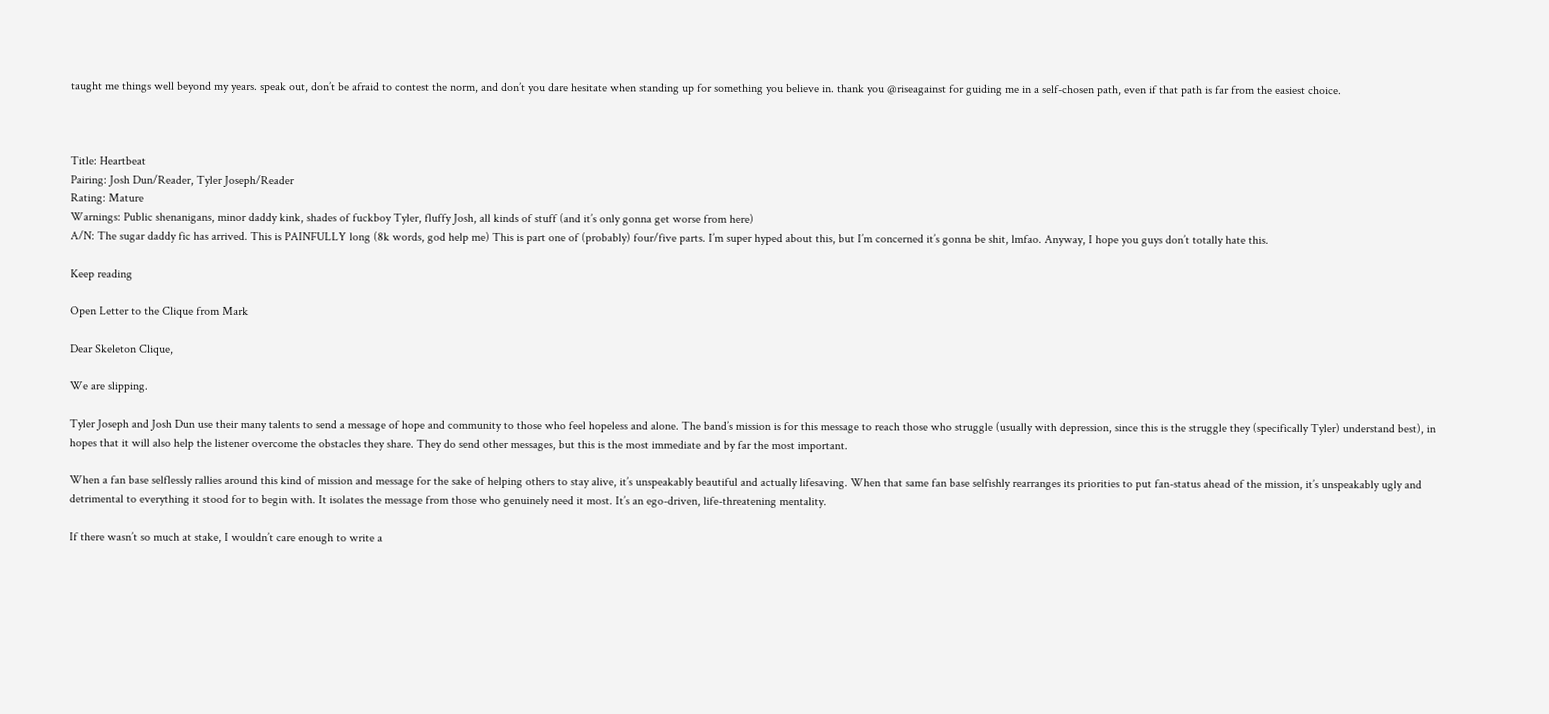taught me things well beyond my years. speak out, don’t be afraid to contest the norm, and don’t you dare hesitate when standing up for something you believe in. thank you @riseagainst for guiding me in a self-chosen path, even if that path is far from the easiest choice.



Title: Heartbeat
Pairing: Josh Dun/Reader, Tyler Joseph/Reader
Rating: Mature
Warnings: Public shenanigans, minor daddy kink, shades of fuckboy Tyler, fluffy Josh, all kinds of stuff (and it’s only gonna get worse from here)
A/N: The sugar daddy fic has arrived. This is PAINFULLY long (8k words, god help me) This is part one of (probably) four/five parts. I’m super hyped about this, but I’m concerned it’s gonna be shit, lmfao. Anyway, I hope you guys don’t totally hate this.

Keep reading

Open Letter to the Clique from Mark

Dear Skeleton Clique,

We are slipping.

Tyler Joseph and Josh Dun use their many talents to send a message of hope and community to those who feel hopeless and alone. The band’s mission is for this message to reach those who struggle (usually with depression, since this is the struggle they (specifically Tyler) understand best), in hopes that it will also help the listener overcome the obstacles they share. They do send other messages, but this is the most immediate and by far the most important.

When a fan base selflessly rallies around this kind of mission and message for the sake of helping others to stay alive, it’s unspeakably beautiful and actually lifesaving. When that same fan base selfishly rearranges its priorities to put fan-status ahead of the mission, it’s unspeakably ugly and detrimental to everything it stood for to begin with. It isolates the message from those who genuinely need it most. It’s an ego-driven, life-threatening mentality.

If there wasn’t so much at stake, I wouldn’t care enough to write a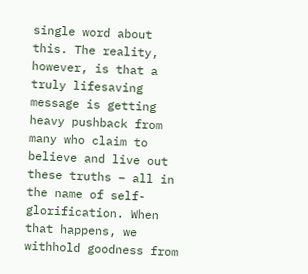single word about this. The reality, however, is that a truly lifesaving message is getting heavy pushback from many who claim to believe and live out these truths – all in the name of self-glorification. When that happens, we withhold goodness from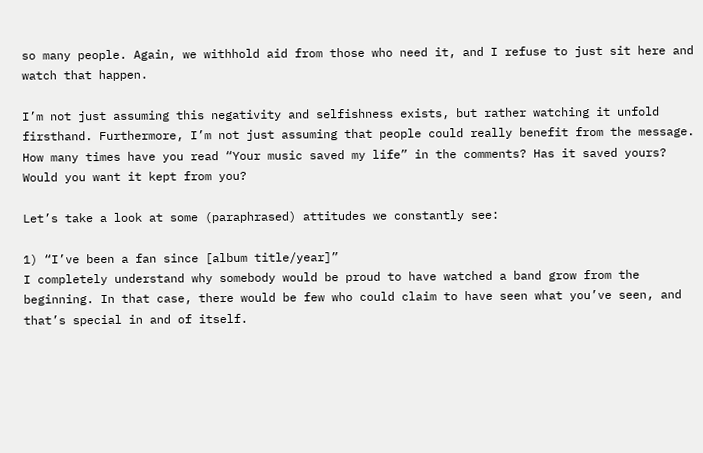so many people. Again, we withhold aid from those who need it, and I refuse to just sit here and watch that happen.

I’m not just assuming this negativity and selfishness exists, but rather watching it unfold firsthand. Furthermore, I’m not just assuming that people could really benefit from the message. How many times have you read “Your music saved my life” in the comments? Has it saved yours? Would you want it kept from you?

Let’s take a look at some (paraphrased) attitudes we constantly see:

1) “I’ve been a fan since [album title/year]”
I completely understand why somebody would be proud to have watched a band grow from the beginning. In that case, there would be few who could claim to have seen what you’ve seen, and that’s special in and of itself.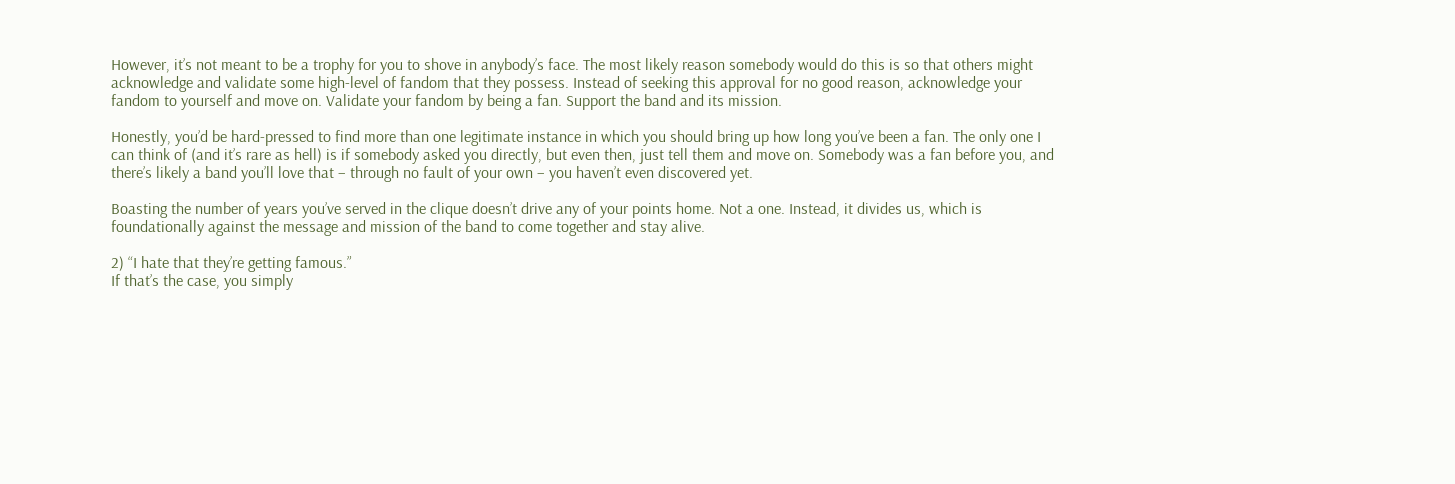However, it’s not meant to be a trophy for you to shove in anybody’s face. The most likely reason somebody would do this is so that others might acknowledge and validate some high-level of fandom that they possess. Instead of seeking this approval for no good reason, acknowledge your fandom to yourself and move on. Validate your fandom by being a fan. Support the band and its mission.

Honestly, you’d be hard-pressed to find more than one legitimate instance in which you should bring up how long you’ve been a fan. The only one I can think of (and it’s rare as hell) is if somebody asked you directly, but even then, just tell them and move on. Somebody was a fan before you, and there’s likely a band you’ll love that – through no fault of your own – you haven’t even discovered yet.

Boasting the number of years you’ve served in the clique doesn’t drive any of your points home. Not a one. Instead, it divides us, which is foundationally against the message and mission of the band to come together and stay alive.

2) “I hate that they’re getting famous.”
If that’s the case, you simply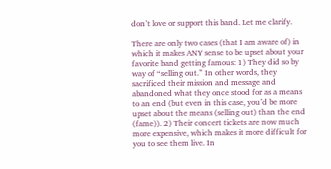don’t love or support this band. Let me clarify.

There are only two cases (that I am aware of) in which it makes ANY sense to be upset about your favorite band getting famous: 1) They did so by way of “selling out.” In other words, they sacrificed their mission and message and abandoned what they once stood for as a means to an end (but even in this case, you’d be more upset about the means (selling out) than the end (fame)). 2) Their concert tickets are now much more expensive, which makes it more difficult for you to see them live. In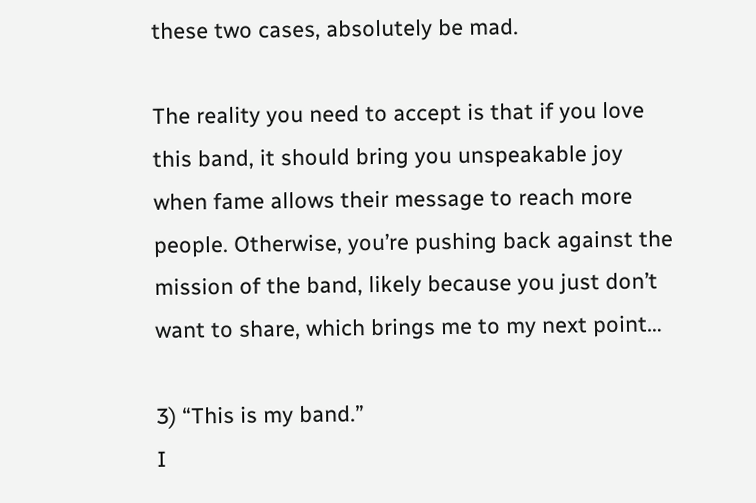these two cases, absolutely be mad.

The reality you need to accept is that if you love this band, it should bring you unspeakable joy when fame allows their message to reach more people. Otherwise, you’re pushing back against the mission of the band, likely because you just don’t want to share, which brings me to my next point…

3) “This is my band.”
I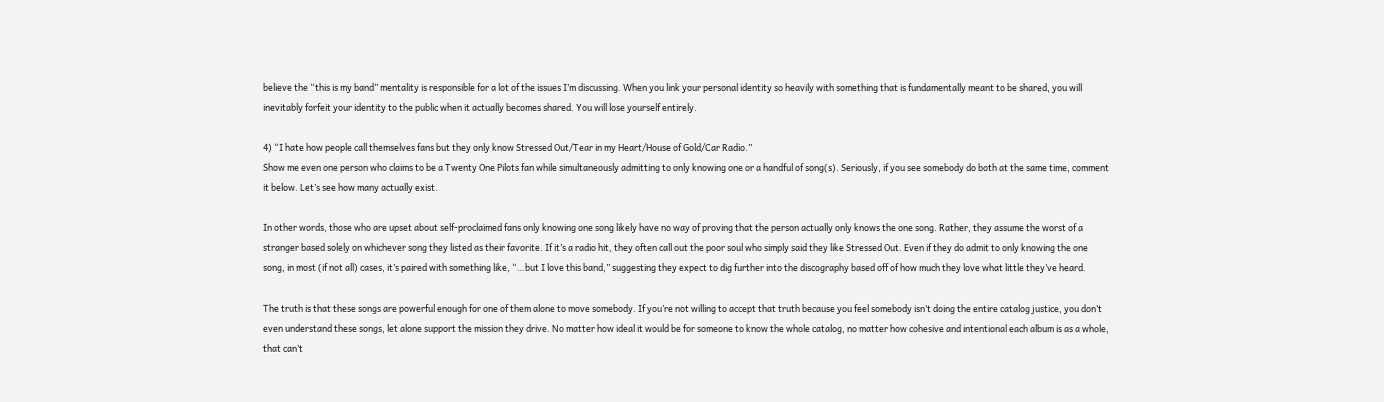believe the “this is my band” mentality is responsible for a lot of the issues I’m discussing. When you link your personal identity so heavily with something that is fundamentally meant to be shared, you will inevitably forfeit your identity to the public when it actually becomes shared. You will lose yourself entirely.

4) “I hate how people call themselves fans but they only know Stressed Out/Tear in my Heart/House of Gold/Car Radio.”
Show me even one person who claims to be a Twenty One Pilots fan while simultaneously admitting to only knowing one or a handful of song(s). Seriously, if you see somebody do both at the same time, comment it below. Let’s see how many actually exist.

In other words, those who are upset about self-proclaimed fans only knowing one song likely have no way of proving that the person actually only knows the one song. Rather, they assume the worst of a stranger based solely on whichever song they listed as their favorite. If it’s a radio hit, they often call out the poor soul who simply said they like Stressed Out. Even if they do admit to only knowing the one song, in most (if not all) cases, it’s paired with something like, “…but I love this band,” suggesting they expect to dig further into the discography based off of how much they love what little they’ve heard.

The truth is that these songs are powerful enough for one of them alone to move somebody. If you’re not willing to accept that truth because you feel somebody isn’t doing the entire catalog justice, you don’t even understand these songs, let alone support the mission they drive. No matter how ideal it would be for someone to know the whole catalog, no matter how cohesive and intentional each album is as a whole, that can’t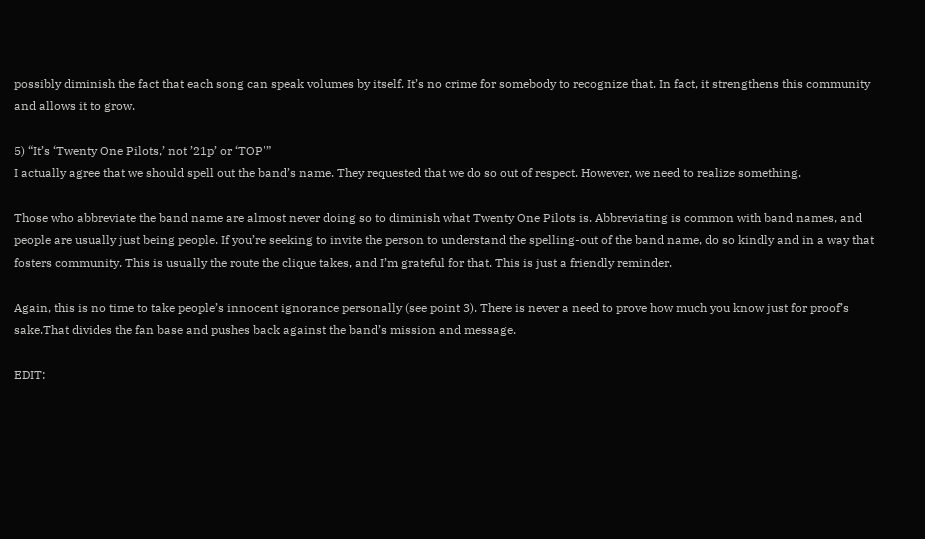possibly diminish the fact that each song can speak volumes by itself. It’s no crime for somebody to recognize that. In fact, it strengthens this community and allows it to grow.

5) “It’s ‘Twenty One Pilots,’ not ’21p’ or ‘TOP'”
I actually agree that we should spell out the band’s name. They requested that we do so out of respect. However, we need to realize something.

Those who abbreviate the band name are almost never doing so to diminish what Twenty One Pilots is. Abbreviating is common with band names, and people are usually just being people. If you’re seeking to invite the person to understand the spelling-out of the band name, do so kindly and in a way that fosters community. This is usually the route the clique takes, and I’m grateful for that. This is just a friendly reminder.

Again, this is no time to take people’s innocent ignorance personally (see point 3). There is never a need to prove how much you know just for proof’s sake.That divides the fan base and pushes back against the band’s mission and message.

EDIT: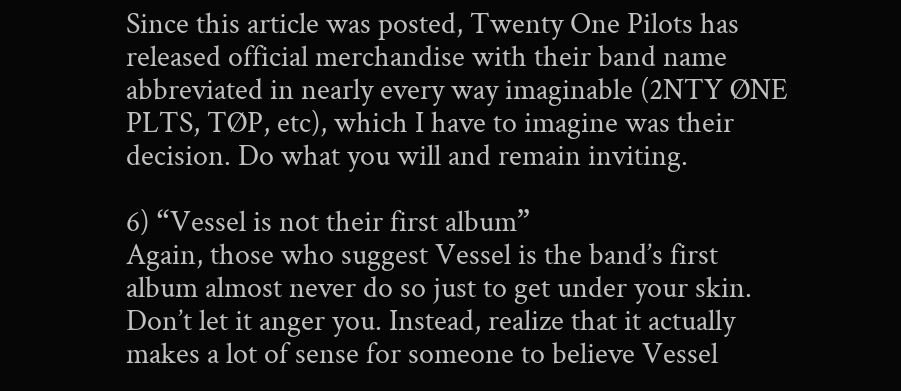Since this article was posted, Twenty One Pilots has released official merchandise with their band name abbreviated in nearly every way imaginable (2NTY ØNE PLTS, TØP, etc), which I have to imagine was their decision. Do what you will and remain inviting.

6) “Vessel is not their first album”
Again, those who suggest Vessel is the band’s first album almost never do so just to get under your skin. Don’t let it anger you. Instead, realize that it actually makes a lot of sense for someone to believe Vessel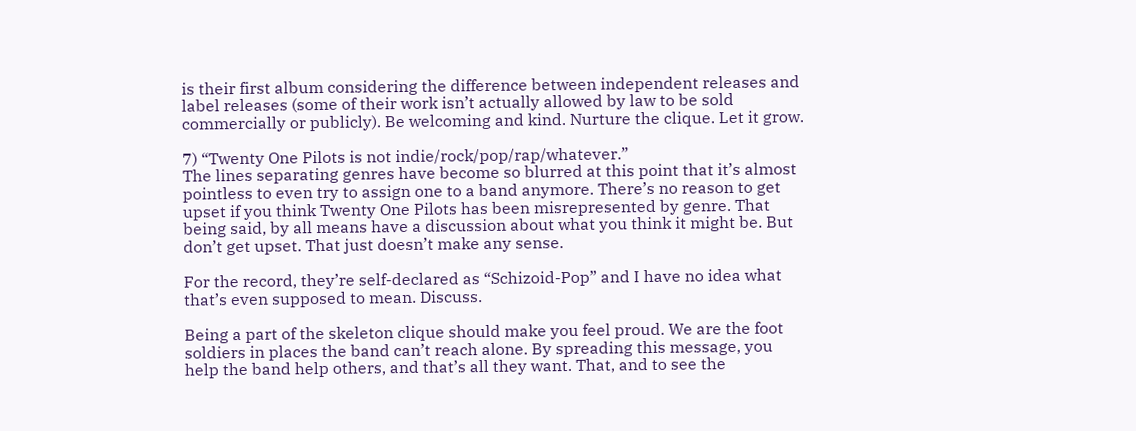is their first album considering the difference between independent releases and label releases (some of their work isn’t actually allowed by law to be sold commercially or publicly). Be welcoming and kind. Nurture the clique. Let it grow.

7) “Twenty One Pilots is not indie/rock/pop/rap/whatever.”
The lines separating genres have become so blurred at this point that it’s almost pointless to even try to assign one to a band anymore. There’s no reason to get upset if you think Twenty One Pilots has been misrepresented by genre. That being said, by all means have a discussion about what you think it might be. But don’t get upset. That just doesn’t make any sense.

For the record, they’re self-declared as “Schizoid-Pop” and I have no idea what that’s even supposed to mean. Discuss.

Being a part of the skeleton clique should make you feel proud. We are the foot soldiers in places the band can’t reach alone. By spreading this message, you help the band help others, and that’s all they want. That, and to see the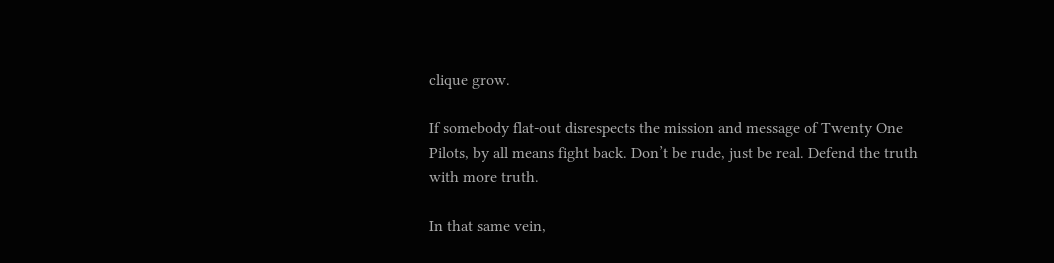clique grow.

If somebody flat-out disrespects the mission and message of Twenty One Pilots, by all means fight back. Don’t be rude, just be real. Defend the truth with more truth.

In that same vein,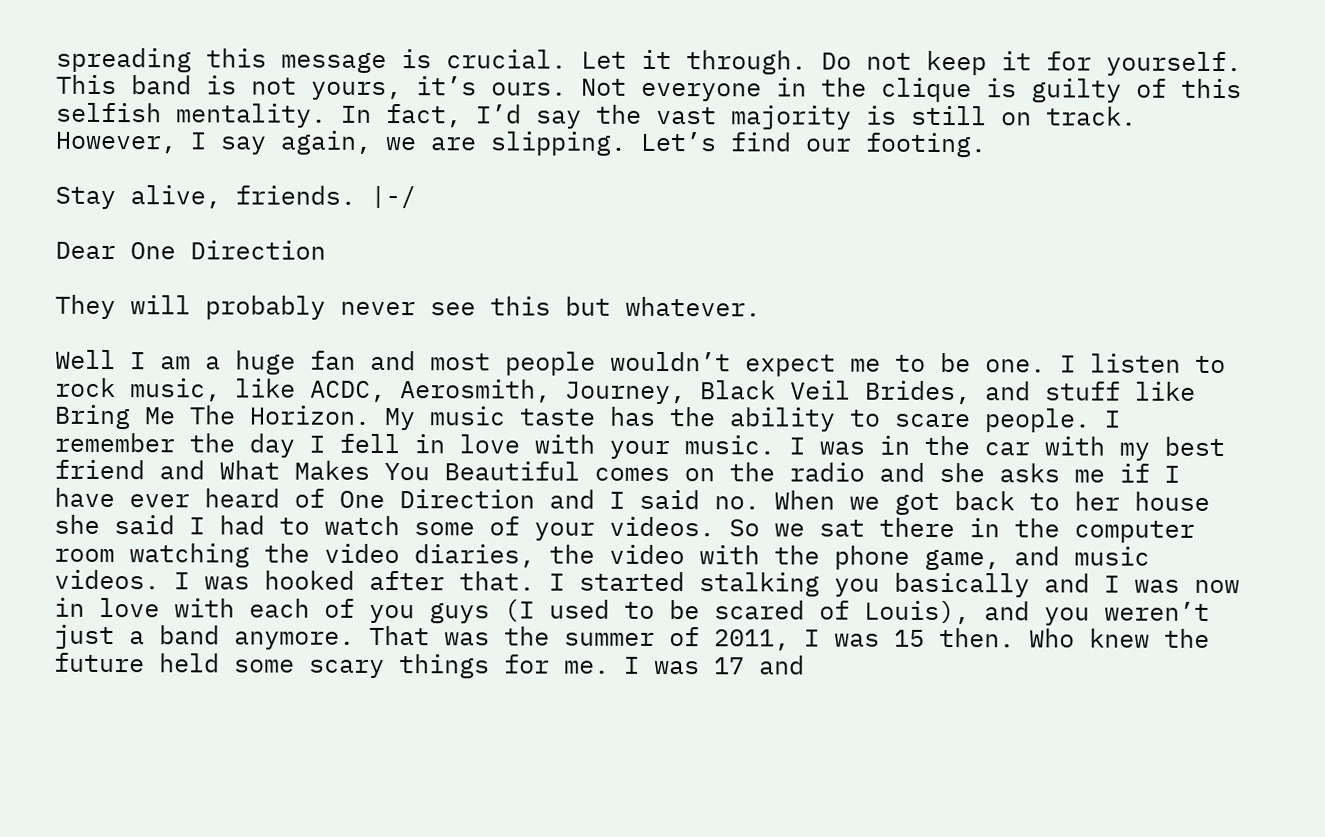spreading this message is crucial. Let it through. Do not keep it for yourself. This band is not yours, it’s ours. Not everyone in the clique is guilty of this selfish mentality. In fact, I’d say the vast majority is still on track. However, I say again, we are slipping. Let’s find our footing.

Stay alive, friends. |-/

Dear One Direction

They will probably never see this but whatever.

Well I am a huge fan and most people wouldn’t expect me to be one. I listen to rock music, like ACDC, Aerosmith, Journey, Black Veil Brides, and stuff like Bring Me The Horizon. My music taste has the ability to scare people. I remember the day I fell in love with your music. I was in the car with my best friend and What Makes You Beautiful comes on the radio and she asks me if I have ever heard of One Direction and I said no. When we got back to her house she said I had to watch some of your videos. So we sat there in the computer room watching the video diaries, the video with the phone game, and music videos. I was hooked after that. I started stalking you basically and I was now in love with each of you guys (I used to be scared of Louis), and you weren’t just a band anymore. That was the summer of 2011, I was 15 then. Who knew the future held some scary things for me. I was 17 and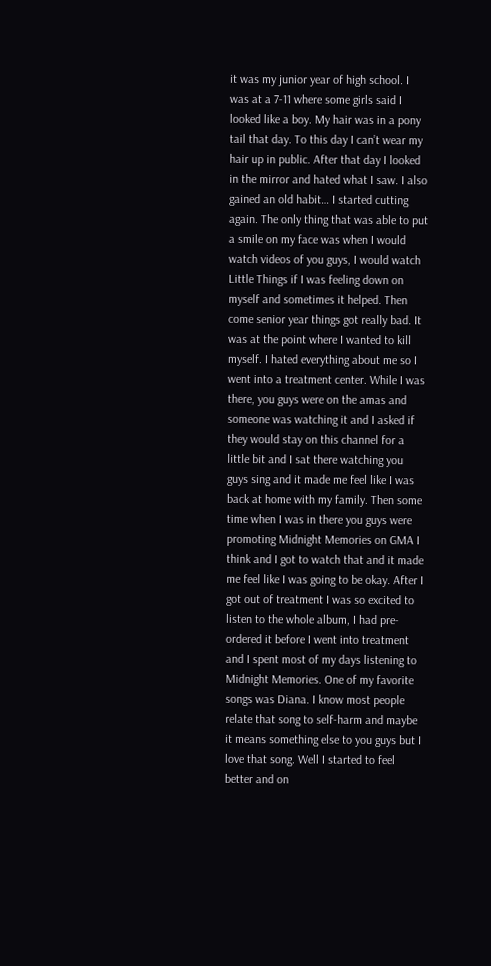it was my junior year of high school. I was at a 7-11 where some girls said I looked like a boy. My hair was in a pony tail that day. To this day I can’t wear my hair up in public. After that day I looked in the mirror and hated what I saw. I also gained an old habit… I started cutting again. The only thing that was able to put a smile on my face was when I would watch videos of you guys, I would watch Little Things if I was feeling down on myself and sometimes it helped. Then come senior year things got really bad. It was at the point where I wanted to kill myself. I hated everything about me so I went into a treatment center. While I was there, you guys were on the amas and someone was watching it and I asked if they would stay on this channel for a little bit and I sat there watching you guys sing and it made me feel like I was back at home with my family. Then some time when I was in there you guys were promoting Midnight Memories on GMA I think and I got to watch that and it made me feel like I was going to be okay. After I got out of treatment I was so excited to listen to the whole album, I had pre-ordered it before I went into treatment and I spent most of my days listening to Midnight Memories. One of my favorite songs was Diana. I know most people relate that song to self-harm and maybe it means something else to you guys but I love that song. Well I started to feel better and on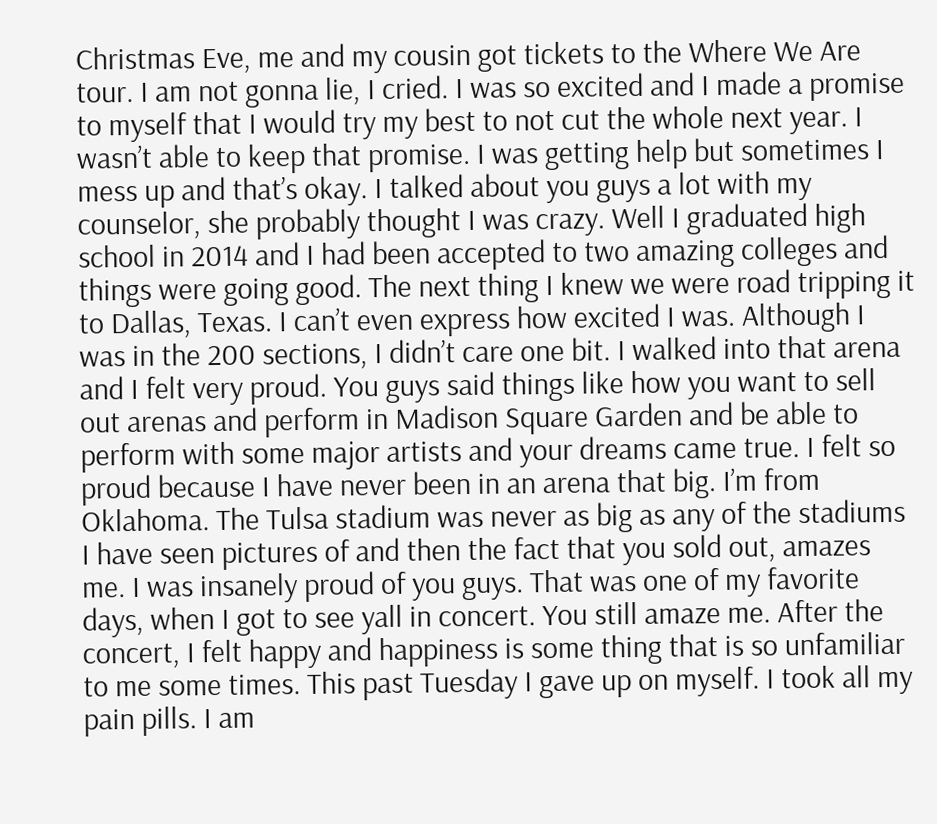Christmas Eve, me and my cousin got tickets to the Where We Are tour. I am not gonna lie, I cried. I was so excited and I made a promise to myself that I would try my best to not cut the whole next year. I wasn’t able to keep that promise. I was getting help but sometimes I mess up and that’s okay. I talked about you guys a lot with my counselor, she probably thought I was crazy. Well I graduated high school in 2014 and I had been accepted to two amazing colleges and things were going good. The next thing I knew we were road tripping it to Dallas, Texas. I can’t even express how excited I was. Although I was in the 200 sections, I didn’t care one bit. I walked into that arena and I felt very proud. You guys said things like how you want to sell out arenas and perform in Madison Square Garden and be able to perform with some major artists and your dreams came true. I felt so proud because I have never been in an arena that big. I’m from Oklahoma. The Tulsa stadium was never as big as any of the stadiums I have seen pictures of and then the fact that you sold out, amazes me. I was insanely proud of you guys. That was one of my favorite days, when I got to see yall in concert. You still amaze me. After the concert, I felt happy and happiness is some thing that is so unfamiliar to me some times. This past Tuesday I gave up on myself. I took all my pain pills. I am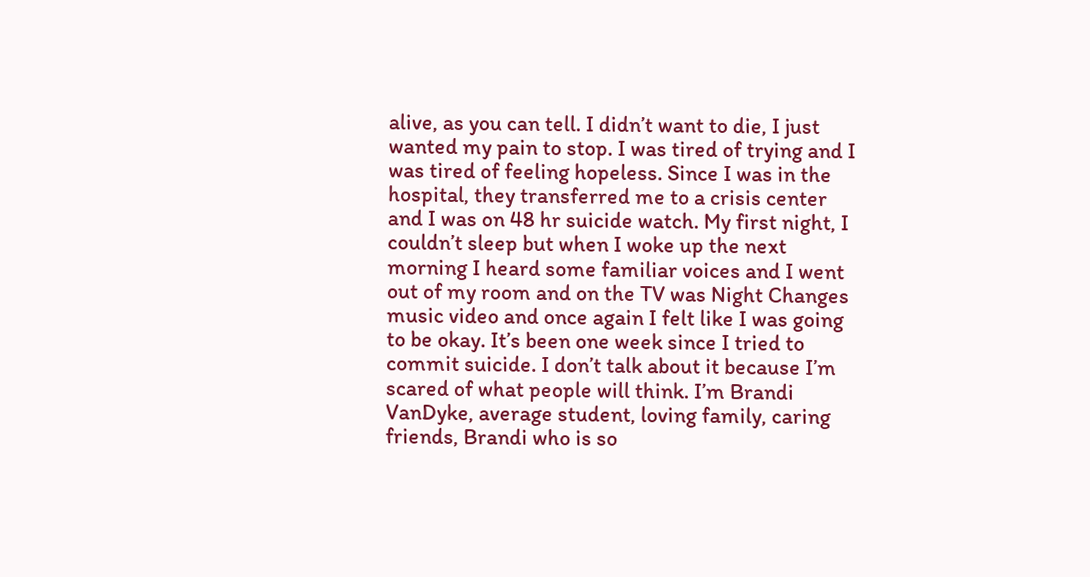alive, as you can tell. I didn’t want to die, I just wanted my pain to stop. I was tired of trying and I was tired of feeling hopeless. Since I was in the hospital, they transferred me to a crisis center and I was on 48 hr suicide watch. My first night, I couldn’t sleep but when I woke up the next morning I heard some familiar voices and I went out of my room and on the TV was Night Changes music video and once again I felt like I was going to be okay. It’s been one week since I tried to commit suicide. I don’t talk about it because I’m scared of what people will think. I’m Brandi VanDyke, average student, loving family, caring friends, Brandi who is so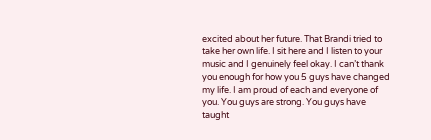excited about her future. That Brandi tried to take her own life. I sit here and I listen to your music and I genuinely feel okay. I can’t thank you enough for how you 5 guys have changed my life. I am proud of each and everyone of you. You guys are strong. You guys have taught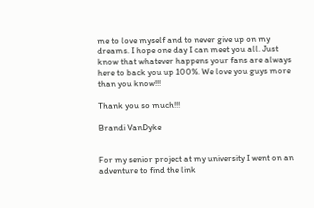me to love myself and to never give up on my dreams. I hope one day I can meet you all. Just know that whatever happens your fans are always here to back you up 100%. We love you guys more than you know!!!

Thank you so much!!!

Brandi VanDyke


For my senior project at my university I went on an adventure to find the link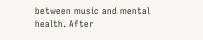between music and mental health. After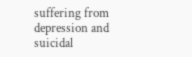suffering from depression and suicidal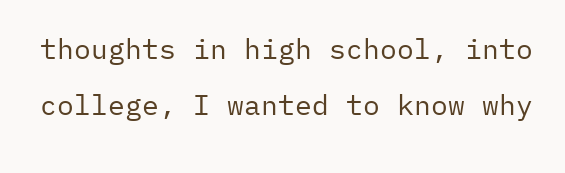thoughts in high school, into college, I wanted to know why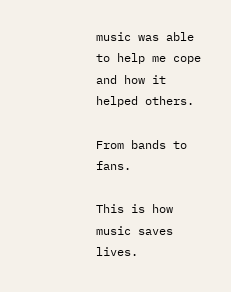music was able to help me cope and how it helped others.

From bands to fans.

This is how music saves lives.